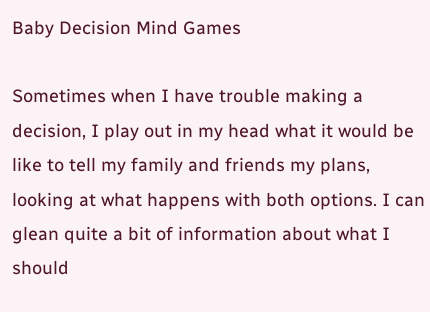Baby Decision Mind Games

Sometimes when I have trouble making a decision, I play out in my head what it would be like to tell my family and friends my plans, looking at what happens with both options. I can glean quite a bit of information about what I should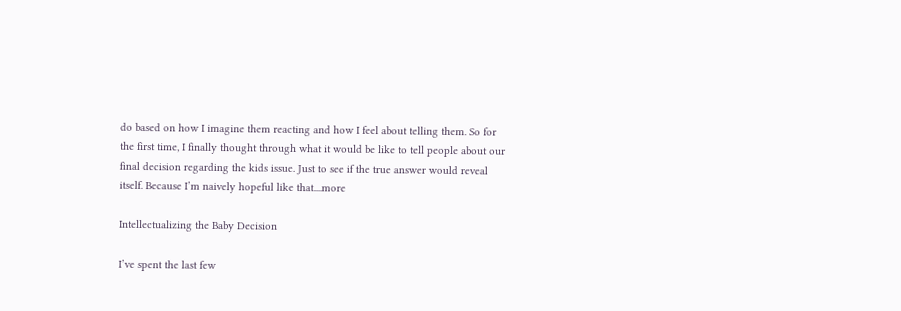do based on how I imagine them reacting and how I feel about telling them. So for the first time, I finally thought through what it would be like to tell people about our final decision regarding the kids issue. Just to see if the true answer would reveal itself. Because I’m naively hopeful like that....more

Intellectualizing the Baby Decision

I’ve spent the last few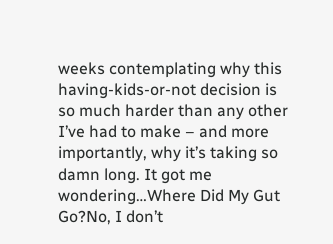weeks contemplating why this having-kids-or-not decision is so much harder than any other I’ve had to make – and more importantly, why it’s taking so damn long. It got me wondering…Where Did My Gut Go?No, I don’t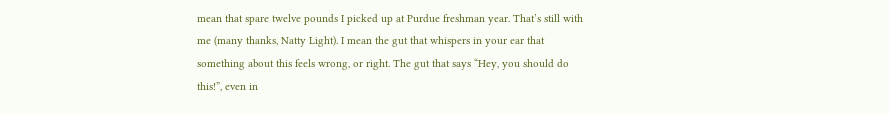mean that spare twelve pounds I picked up at Purdue freshman year. That’s still with me (many thanks, Natty Light). I mean the gut that whispers in your ear that something about this feels wrong, or right. The gut that says “Hey, you should do this!”, even in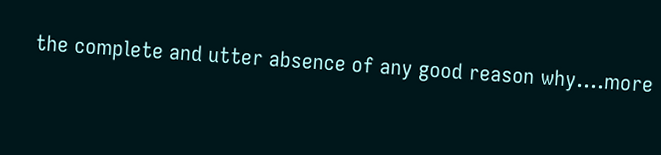the complete and utter absence of any good reason why....more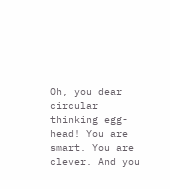Oh, you dear circular thinking egg-head! You are smart. You are clever. And you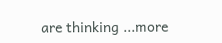are thinking ...more